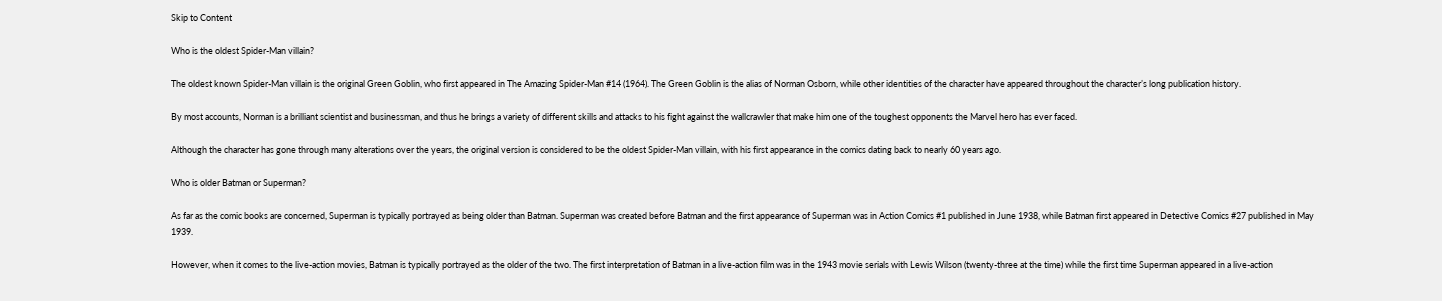Skip to Content

Who is the oldest Spider-Man villain?

The oldest known Spider-Man villain is the original Green Goblin, who first appeared in The Amazing Spider-Man #14 (1964). The Green Goblin is the alias of Norman Osborn, while other identities of the character have appeared throughout the character’s long publication history.

By most accounts, Norman is a brilliant scientist and businessman, and thus he brings a variety of different skills and attacks to his fight against the wallcrawler that make him one of the toughest opponents the Marvel hero has ever faced.

Although the character has gone through many alterations over the years, the original version is considered to be the oldest Spider-Man villain, with his first appearance in the comics dating back to nearly 60 years ago.

Who is older Batman or Superman?

As far as the comic books are concerned, Superman is typically portrayed as being older than Batman. Superman was created before Batman and the first appearance of Superman was in Action Comics #1 published in June 1938, while Batman first appeared in Detective Comics #27 published in May 1939.

However, when it comes to the live-action movies, Batman is typically portrayed as the older of the two. The first interpretation of Batman in a live-action film was in the 1943 movie serials with Lewis Wilson (twenty-three at the time) while the first time Superman appeared in a live-action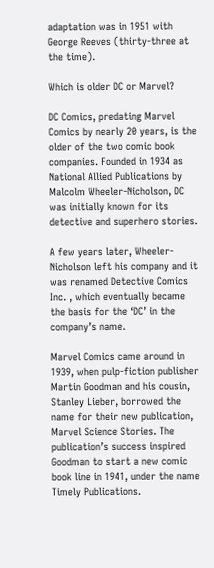adaptation was in 1951 with George Reeves (thirty-three at the time).

Which is older DC or Marvel?

DC Comics, predating Marvel Comics by nearly 20 years, is the older of the two comic book companies. Founded in 1934 as National Allied Publications by Malcolm Wheeler-Nicholson, DC was initially known for its detective and superhero stories.

A few years later, Wheeler-Nicholson left his company and it was renamed Detective Comics Inc. , which eventually became the basis for the ‘DC’ in the company’s name.

Marvel Comics came around in 1939, when pulp-fiction publisher Martin Goodman and his cousin, Stanley Lieber, borrowed the name for their new publication, Marvel Science Stories. The publication’s success inspired Goodman to start a new comic book line in 1941, under the name Timely Publications.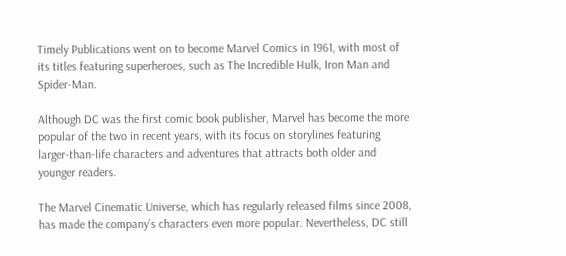Timely Publications went on to become Marvel Comics in 1961, with most of its titles featuring superheroes, such as The Incredible Hulk, Iron Man and Spider-Man.

Although DC was the first comic book publisher, Marvel has become the more popular of the two in recent years, with its focus on storylines featuring larger-than-life characters and adventures that attracts both older and younger readers.

The Marvel Cinematic Universe, which has regularly released films since 2008, has made the company’s characters even more popular. Nevertheless, DC still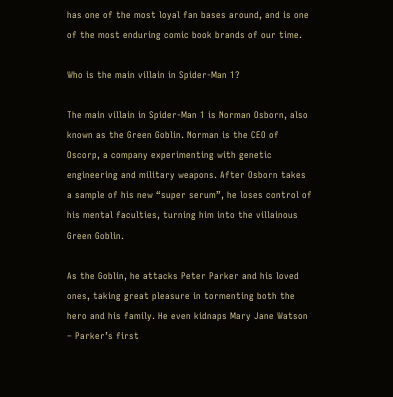has one of the most loyal fan bases around, and is one of the most enduring comic book brands of our time.

Who is the main villain in Spider-Man 1?

The main villain in Spider-Man 1 is Norman Osborn, also known as the Green Goblin. Norman is the CEO of Oscorp, a company experimenting with genetic engineering and military weapons. After Osborn takes a sample of his new “super serum”, he loses control of his mental faculties, turning him into the villainous Green Goblin.

As the Goblin, he attacks Peter Parker and his loved ones, taking great pleasure in tormenting both the hero and his family. He even kidnaps Mary Jane Watson – Parker’s first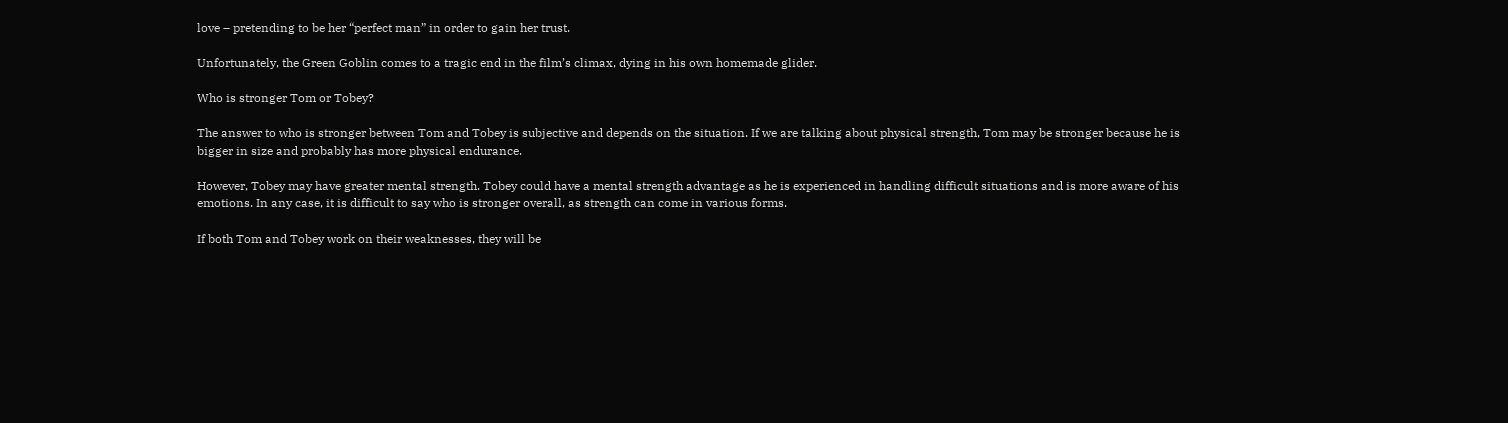love – pretending to be her “perfect man” in order to gain her trust.

Unfortunately, the Green Goblin comes to a tragic end in the film’s climax, dying in his own homemade glider.

Who is stronger Tom or Tobey?

The answer to who is stronger between Tom and Tobey is subjective and depends on the situation. If we are talking about physical strength, Tom may be stronger because he is bigger in size and probably has more physical endurance.

However, Tobey may have greater mental strength. Tobey could have a mental strength advantage as he is experienced in handling difficult situations and is more aware of his emotions. In any case, it is difficult to say who is stronger overall, as strength can come in various forms.

If both Tom and Tobey work on their weaknesses, they will be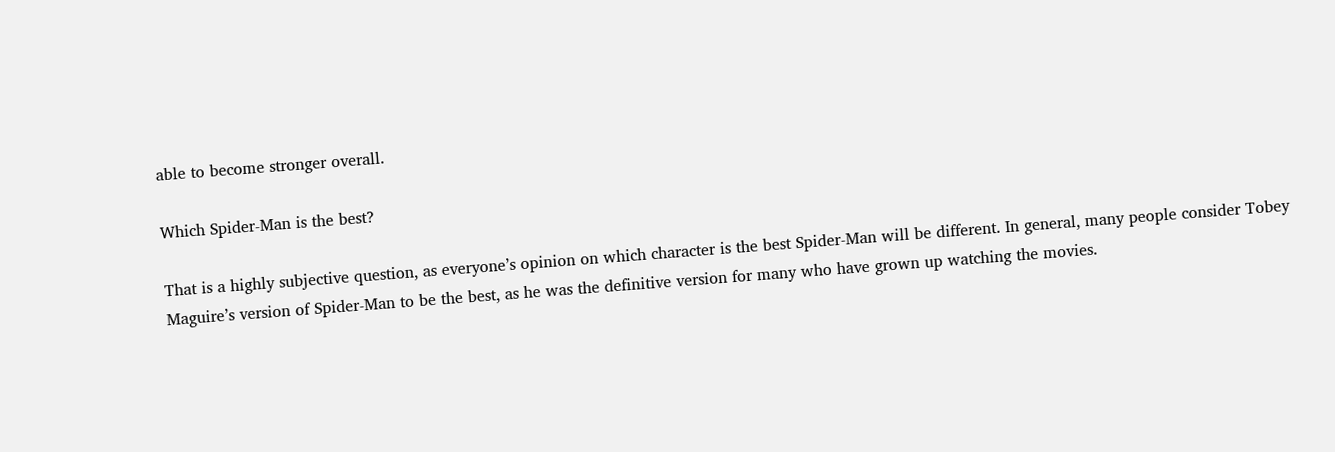able to become stronger overall.

Which Spider-Man is the best?

That is a highly subjective question, as everyone’s opinion on which character is the best Spider-Man will be different. In general, many people consider Tobey Maguire’s version of Spider-Man to be the best, as he was the definitive version for many who have grown up watching the movies.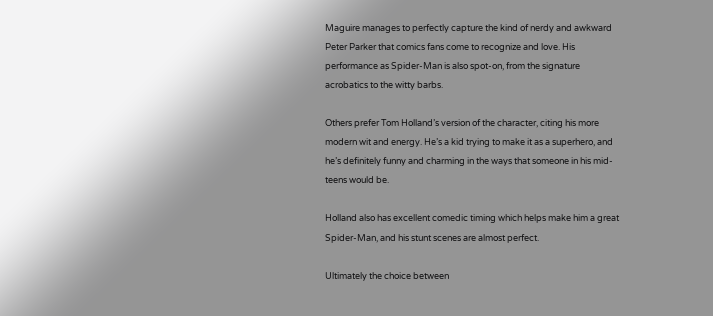Maguire manages to perfectly capture the kind of nerdy and awkward Peter Parker that comics fans come to recognize and love. His performance as Spider-Man is also spot-on, from the signature acrobatics to the witty barbs.

Others prefer Tom Holland’s version of the character, citing his more modern wit and energy. He’s a kid trying to make it as a superhero, and he’s definitely funny and charming in the ways that someone in his mid-teens would be.

Holland also has excellent comedic timing which helps make him a great Spider-Man, and his stunt scenes are almost perfect.

Ultimately the choice between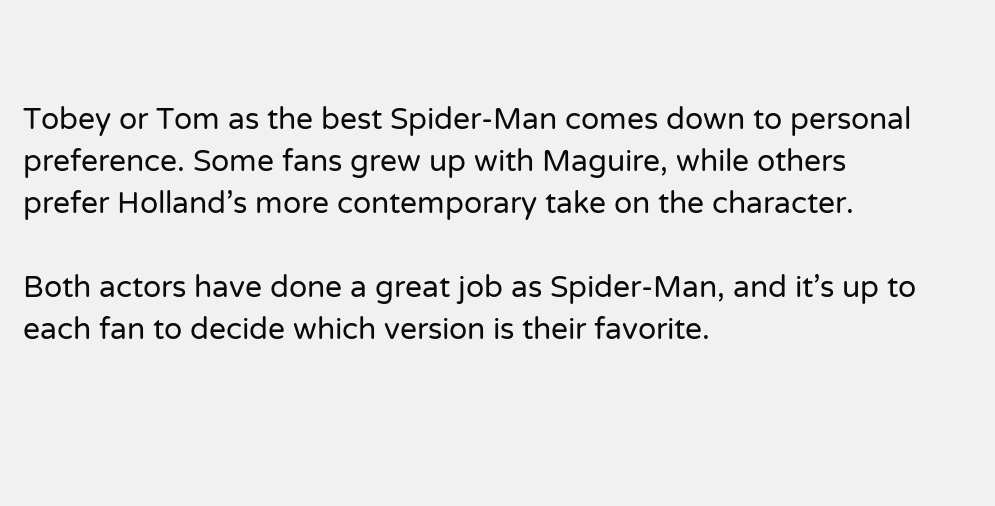Tobey or Tom as the best Spider-Man comes down to personal preference. Some fans grew up with Maguire, while others prefer Holland’s more contemporary take on the character.

Both actors have done a great job as Spider-Man, and it’s up to each fan to decide which version is their favorite.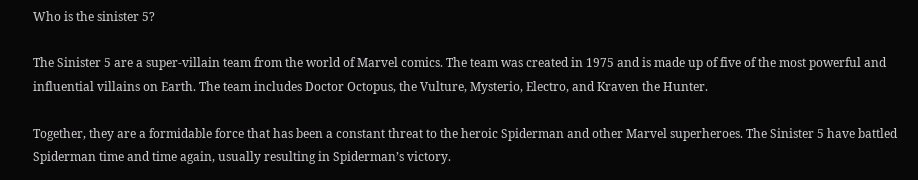Who is the sinister 5?

The Sinister 5 are a super-villain team from the world of Marvel comics. The team was created in 1975 and is made up of five of the most powerful and influential villains on Earth. The team includes Doctor Octopus, the Vulture, Mysterio, Electro, and Kraven the Hunter.

Together, they are a formidable force that has been a constant threat to the heroic Spiderman and other Marvel superheroes. The Sinister 5 have battled Spiderman time and time again, usually resulting in Spiderman’s victory.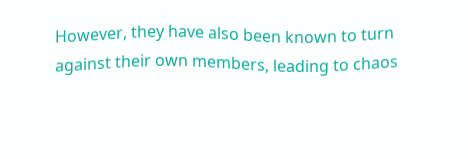However, they have also been known to turn against their own members, leading to chaos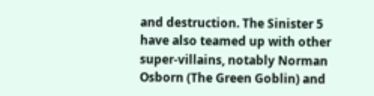and destruction. The Sinister 5 have also teamed up with other super-villains, notably Norman Osborn (The Green Goblin) and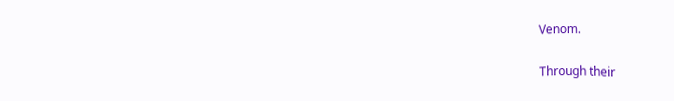Venom.

Through their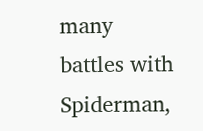many battles with Spiderman,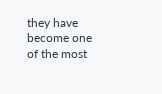they have become one of the most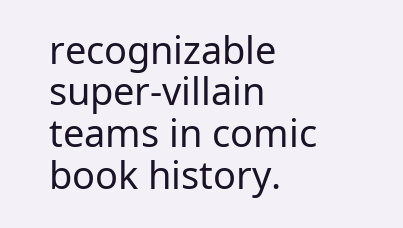recognizable super-villain teams in comic book history.